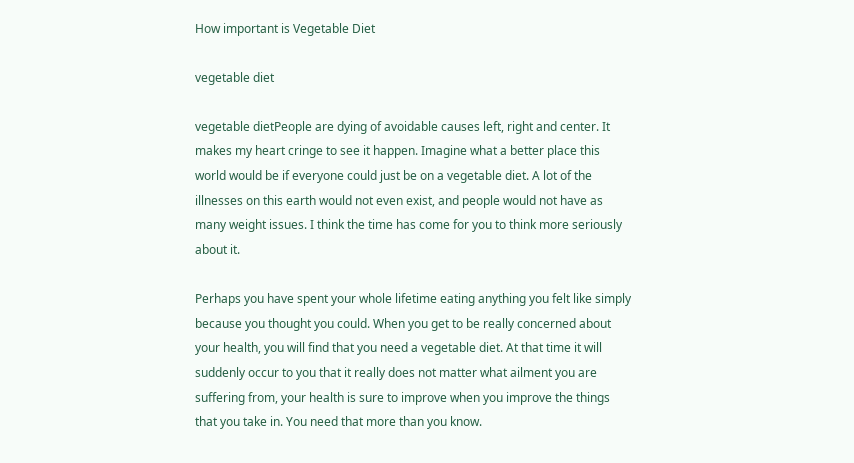How important is Vegetable Diet

vegetable diet

vegetable dietPeople are dying of avoidable causes left, right and center. It makes my heart cringe to see it happen. Imagine what a better place this world would be if everyone could just be on a vegetable diet. A lot of the illnesses on this earth would not even exist, and people would not have as many weight issues. I think the time has come for you to think more seriously about it.

Perhaps you have spent your whole lifetime eating anything you felt like simply because you thought you could. When you get to be really concerned about your health, you will find that you need a vegetable diet. At that time it will suddenly occur to you that it really does not matter what ailment you are suffering from, your health is sure to improve when you improve the things that you take in. You need that more than you know.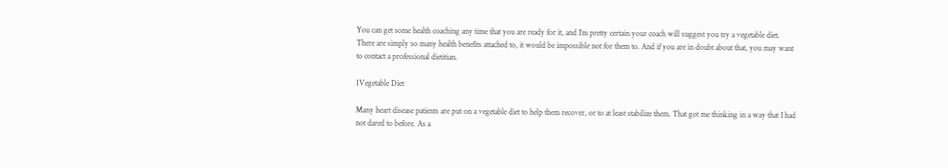You can get some health coaching any time that you are ready for it, and I’m pretty certain your coach will suggest you try a vegetable diet. There are simply so many health benefits attached to, it would be impossible not for them to. And if you are in doubt about that, you may want to contact a professional dietitian.

1Vegetable Diet

Many heart disease patients are put on a vegetable diet to help them recover, or to at least stabilize them. That got me thinking in a way that I had not dared to before. As a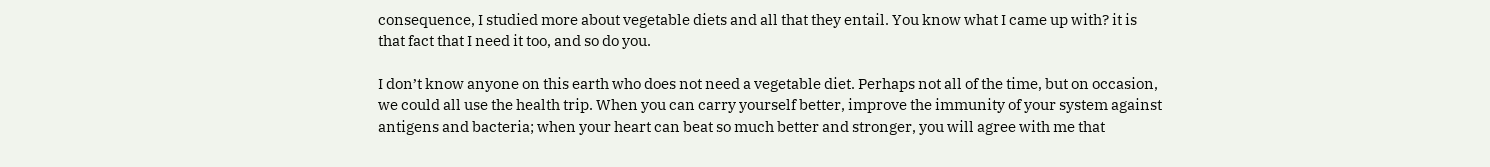consequence, I studied more about vegetable diets and all that they entail. You know what I came up with? it is that fact that I need it too, and so do you.

I don’t know anyone on this earth who does not need a vegetable diet. Perhaps not all of the time, but on occasion, we could all use the health trip. When you can carry yourself better, improve the immunity of your system against antigens and bacteria; when your heart can beat so much better and stronger, you will agree with me that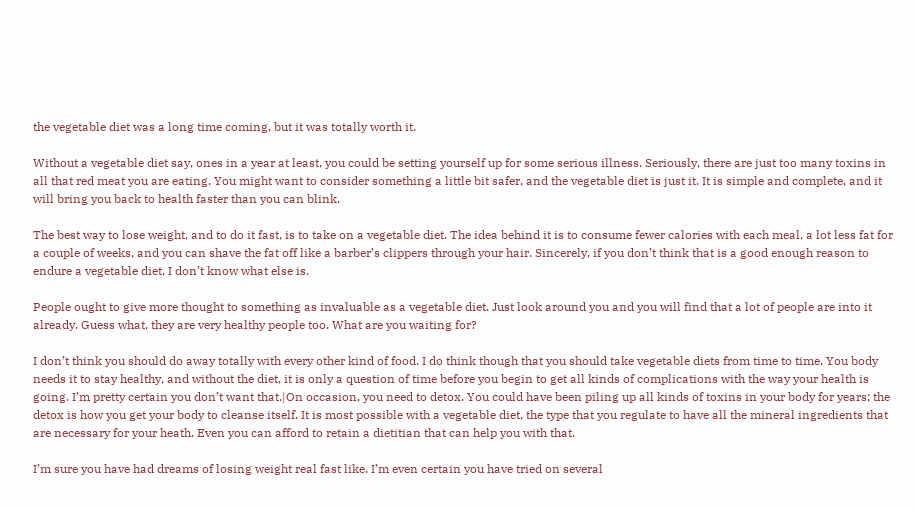the vegetable diet was a long time coming, but it was totally worth it.

Without a vegetable diet say, ones in a year at least, you could be setting yourself up for some serious illness. Seriously, there are just too many toxins in all that red meat you are eating. You might want to consider something a little bit safer, and the vegetable diet is just it. It is simple and complete, and it will bring you back to health faster than you can blink.

The best way to lose weight, and to do it fast, is to take on a vegetable diet. The idea behind it is to consume fewer calories with each meal, a lot less fat for a couple of weeks, and you can shave the fat off like a barber’s clippers through your hair. Sincerely, if you don’t think that is a good enough reason to endure a vegetable diet, I don’t know what else is.

People ought to give more thought to something as invaluable as a vegetable diet. Just look around you and you will find that a lot of people are into it already. Guess what, they are very healthy people too. What are you waiting for?

I don’t think you should do away totally with every other kind of food. I do think though that you should take vegetable diets from time to time. You body needs it to stay healthy, and without the diet, it is only a question of time before you begin to get all kinds of complications with the way your health is going. I’m pretty certain you don’t want that.|On occasion, you need to detox. You could have been piling up all kinds of toxins in your body for years; the detox is how you get your body to cleanse itself. It is most possible with a vegetable diet, the type that you regulate to have all the mineral ingredients that are necessary for your heath. Even you can afford to retain a dietitian that can help you with that.

I’m sure you have had dreams of losing weight real fast like. I’m even certain you have tried on several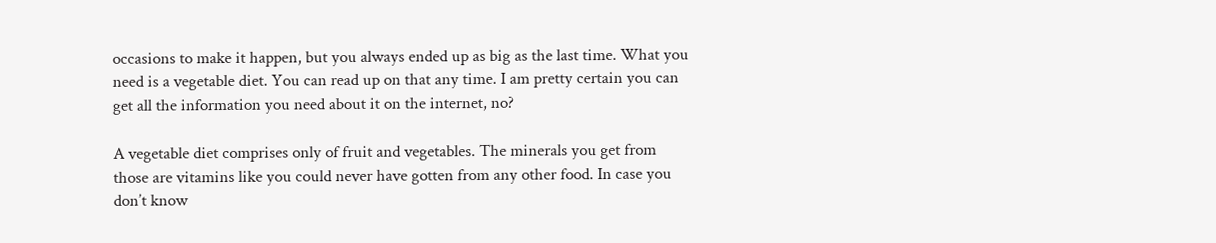occasions to make it happen, but you always ended up as big as the last time. What you need is a vegetable diet. You can read up on that any time. I am pretty certain you can get all the information you need about it on the internet, no?

A vegetable diet comprises only of fruit and vegetables. The minerals you get from those are vitamins like you could never have gotten from any other food. In case you don’t know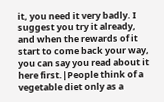it, you need it very badly. I suggest you try it already, and when the rewards of it start to come back your way, you can say you read about it here first.|People think of a vegetable diet only as a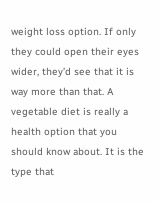weight loss option. If only they could open their eyes wider, they’d see that it is way more than that. A vegetable diet is really a health option that you should know about. It is the type that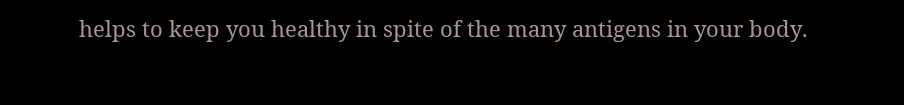helps to keep you healthy in spite of the many antigens in your body.